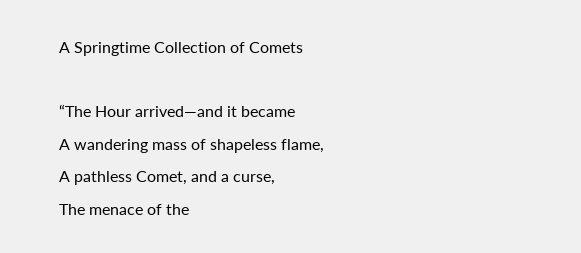A Springtime Collection of Comets

“The Hour arrived—and it became
A wandering mass of shapeless flame,
A pathless Comet, and a curse,
The menace of the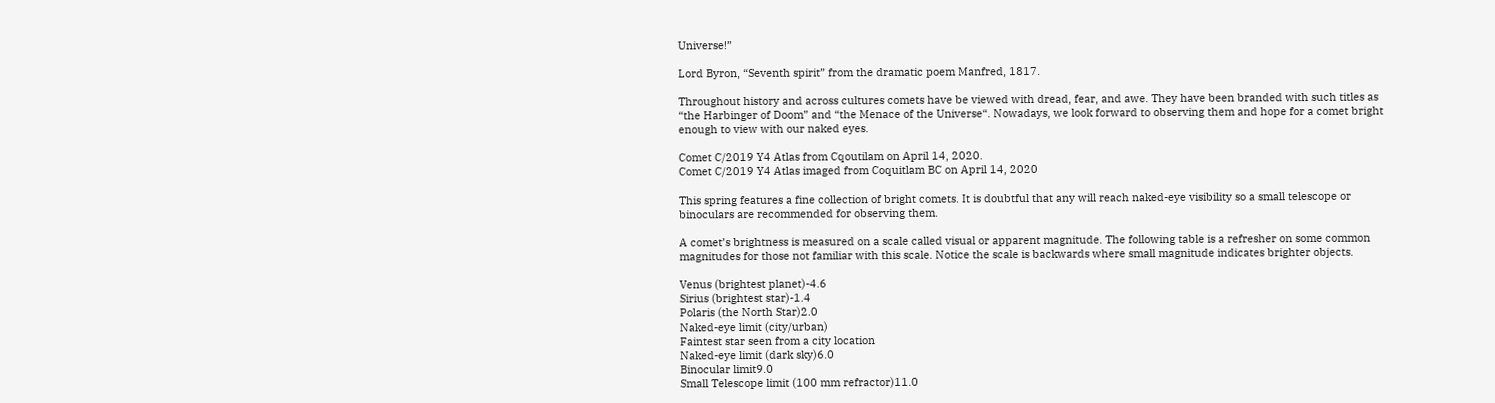Universe!”

Lord Byron, “Seventh spirit” from the dramatic poem Manfred, 1817.

Throughout history and across cultures comets have be viewed with dread, fear, and awe. They have been branded with such titles as “the Harbinger of Doom” and “the Menace of the Universe“. Nowadays, we look forward to observing them and hope for a comet bright enough to view with our naked eyes.

Comet C/2019 Y4 Atlas from Cqoutilam on April 14, 2020.
Comet C/2019 Y4 Atlas imaged from Coquitlam BC on April 14, 2020

This spring features a fine collection of bright comets. It is doubtful that any will reach naked-eye visibility so a small telescope or binoculars are recommended for observing them.

A comet’s brightness is measured on a scale called visual or apparent magnitude. The following table is a refresher on some common magnitudes for those not familiar with this scale. Notice the scale is backwards where small magnitude indicates brighter objects.

Venus (brightest planet)-4.6
Sirius (brightest star)-1.4
Polaris (the North Star)2.0
Naked-eye limit (city/urban)
Faintest star seen from a city location
Naked-eye limit (dark sky)6.0
Binocular limit9.0
Small Telescope limit (100 mm refractor)11.0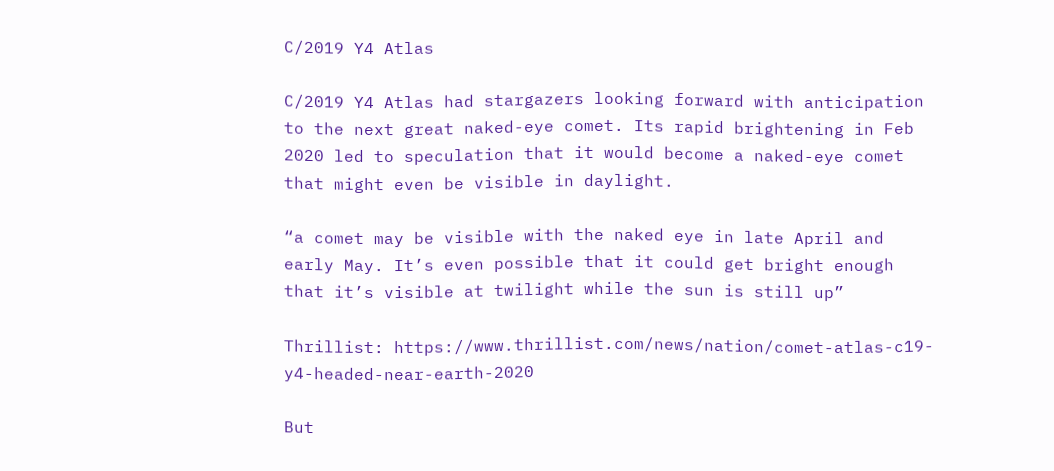C/2019 Y4 Atlas

C/2019 Y4 Atlas had stargazers looking forward with anticipation to the next great naked-eye comet. Its rapid brightening in Feb 2020 led to speculation that it would become a naked-eye comet that might even be visible in daylight.

“a comet may be visible with the naked eye in late April and early May. It’s even possible that it could get bright enough that it’s visible at twilight while the sun is still up”

Thrillist: https://www.thrillist.com/news/nation/comet-atlas-c19-y4-headed-near-earth-2020

But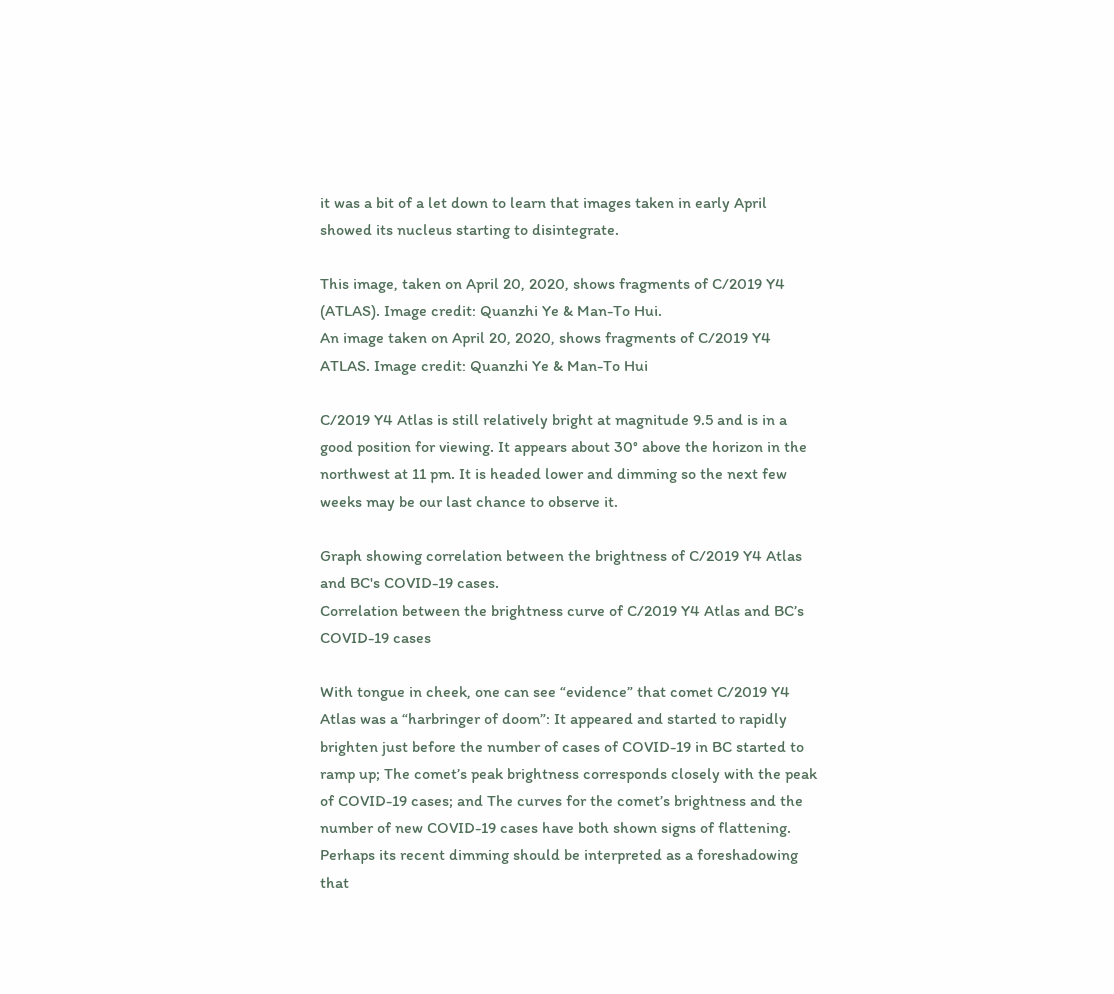it was a bit of a let down to learn that images taken in early April showed its nucleus starting to disintegrate.

This image, taken on April 20, 2020, shows fragments of C/2019 Y4 (ATLAS). Image credit: Quanzhi Ye & Man-To Hui.
An image taken on April 20, 2020, shows fragments of C/2019 Y4 ATLAS. Image credit: Quanzhi Ye & Man-To Hui

C/2019 Y4 Atlas is still relatively bright at magnitude 9.5 and is in a good position for viewing. It appears about 30° above the horizon in the northwest at 11 pm. It is headed lower and dimming so the next few weeks may be our last chance to observe it.

Graph showing correlation between the brightness of C/2019 Y4 Atlas and BC's COVID-19 cases.
Correlation between the brightness curve of C/2019 Y4 Atlas and BC’s COVID-19 cases

With tongue in cheek, one can see “evidence” that comet C/2019 Y4 Atlas was a “harbringer of doom”: It appeared and started to rapidly brighten just before the number of cases of COVID-19 in BC started to ramp up; The comet’s peak brightness corresponds closely with the peak of COVID-19 cases; and The curves for the comet’s brightness and the number of new COVID-19 cases have both shown signs of flattening. Perhaps its recent dimming should be interpreted as a foreshadowing that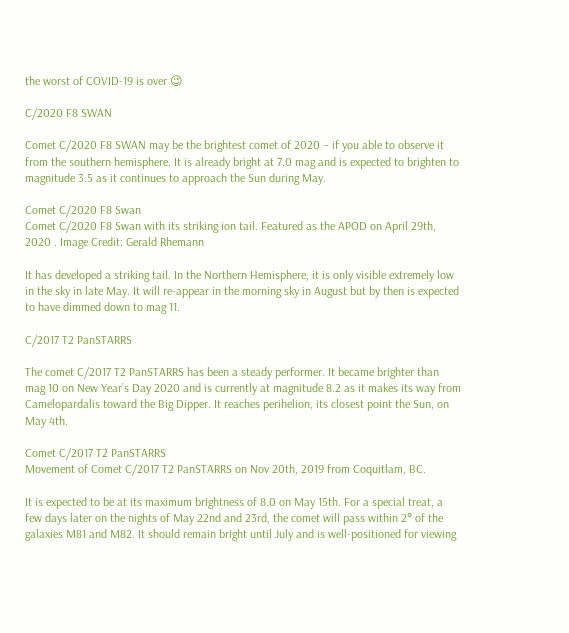the worst of COVID-19 is over 😉

C/2020 F8 SWAN

Comet C/2020 F8 SWAN may be the brightest comet of 2020 – if you able to observe it from the southern hemisphere. It is already bright at 7.0 mag and is expected to brighten to magnitude 3.5 as it continues to approach the Sun during May.

Comet C/2020 F8 Swan
Comet C/2020 F8 Swan with its striking ion tail. Featured as the APOD on April 29th, 2020 . Image Credit: Gerald Rhemann

It has developed a striking tail. In the Northern Hemisphere, it is only visible extremely low in the sky in late May. It will re-appear in the morning sky in August but by then is expected to have dimmed down to mag 11.

C/2017 T2 PanSTARRS

The comet C/2017 T2 PanSTARRS has been a steady performer. It became brighter than mag 10 on New Year’s Day 2020 and is currently at magnitude 8.2 as it makes its way from Camelopardalis toward the Big Dipper. It reaches perihelion, its closest point the Sun, on May 4th.

Comet C/2017 T2 PanSTARRS
Movement of Comet C/2017 T2 PanSTARRS on Nov 20th, 2019 from Coquitlam, BC.

It is expected to be at its maximum brightness of 8.0 on May 15th. For a special treat, a few days later on the nights of May 22nd and 23rd, the comet will pass within 2° of the galaxies M81 and M82. It should remain bright until July and is well-positioned for viewing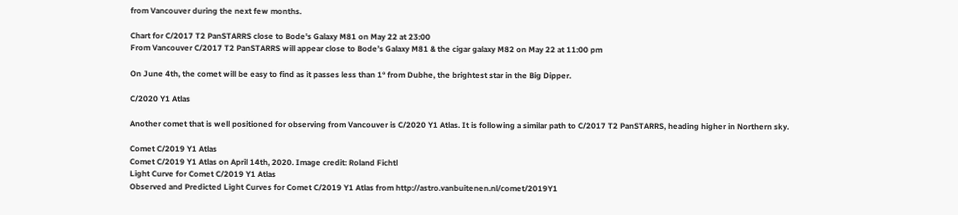from Vancouver during the next few months.

Chart for C/2017 T2 PanSTARRS close to Bode's Galaxy M81 on May 22 at 23:00
From Vancouver C/2017 T2 PanSTARRS will appear close to Bode’s Galaxy M81 & the cigar galaxy M82 on May 22 at 11:00 pm

On June 4th, the comet will be easy to find as it passes less than 1° from Dubhe, the brightest star in the Big Dipper.

C/2020 Y1 Atlas

Another comet that is well positioned for observing from Vancouver is C/2020 Y1 Atlas. It is following a similar path to C/2017 T2 PanSTARRS, heading higher in Northern sky.

Comet C/2019 Y1 Atlas
Comet C/2019 Y1 Atlas on April 14th, 2020. Image credit: Roland Fichtl
Light Curve for Comet C/2019 Y1 Atlas
Observed and Predicted Light Curves for Comet C/2019 Y1 Atlas from http://astro.vanbuitenen.nl/comet/2019Y1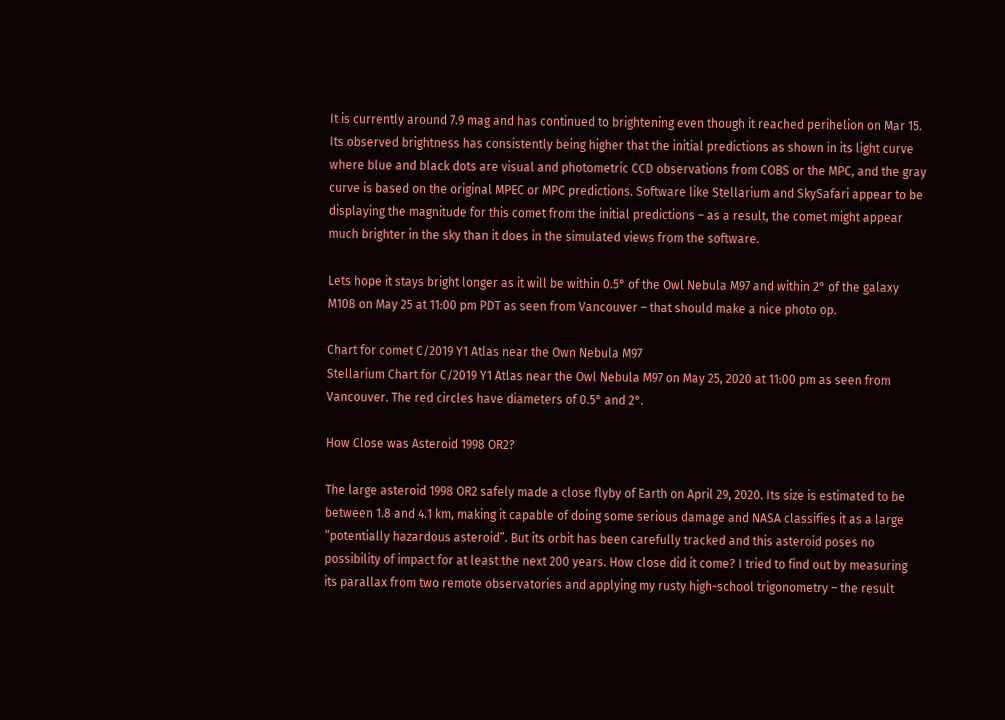It is currently around 7.9 mag and has continued to brightening even though it reached perihelion on Mar 15. Its observed brightness has consistently being higher that the initial predictions as shown in its light curve where blue and black dots are visual and photometric CCD observations from COBS or the MPC, and the gray curve is based on the original MPEC or MPC predictions. Software like Stellarium and SkySafari appear to be displaying the magnitude for this comet from the initial predictions – as a result, the comet might appear much brighter in the sky than it does in the simulated views from the software.

Lets hope it stays bright longer as it will be within 0.5° of the Owl Nebula M97 and within 2° of the galaxy M108 on May 25 at 11:00 pm PDT as seen from Vancouver – that should make a nice photo op.

Chart for comet C/2019 Y1 Atlas near the Own Nebula M97
Stellarium Chart for C/2019 Y1 Atlas near the Owl Nebula M97 on May 25, 2020 at 11:00 pm as seen from Vancouver. The red circles have diameters of 0.5° and 2°.

How Close was Asteroid 1998 OR2?

The large asteroid 1998 OR2 safely made a close flyby of Earth on April 29, 2020. Its size is estimated to be between 1.8 and 4.1 km, making it capable of doing some serious damage and NASA classifies it as a large “potentially hazardous asteroid”. But its orbit has been carefully tracked and this asteroid poses no possibility of impact for at least the next 200 years. How close did it come? I tried to find out by measuring its parallax from two remote observatories and applying my rusty high-school trigonometry – the result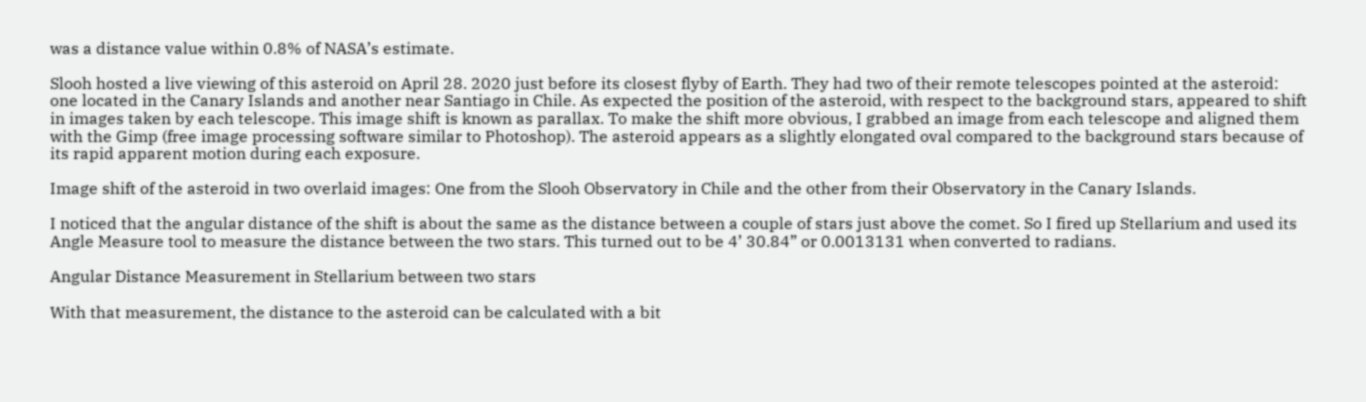was a distance value within 0.8% of NASA’s estimate.

Slooh hosted a live viewing of this asteroid on April 28. 2020 just before its closest flyby of Earth. They had two of their remote telescopes pointed at the asteroid: one located in the Canary Islands and another near Santiago in Chile. As expected the position of the asteroid, with respect to the background stars, appeared to shift in images taken by each telescope. This image shift is known as parallax. To make the shift more obvious, I grabbed an image from each telescope and aligned them with the Gimp (free image processing software similar to Photoshop). The asteroid appears as a slightly elongated oval compared to the background stars because of its rapid apparent motion during each exposure.

Image shift of the asteroid in two overlaid images: One from the Slooh Observatory in Chile and the other from their Observatory in the Canary Islands.

I noticed that the angular distance of the shift is about the same as the distance between a couple of stars just above the comet. So I fired up Stellarium and used its Angle Measure tool to measure the distance between the two stars. This turned out to be 4’ 30.84” or 0.0013131 when converted to radians.

Angular Distance Measurement in Stellarium between two stars

With that measurement, the distance to the asteroid can be calculated with a bit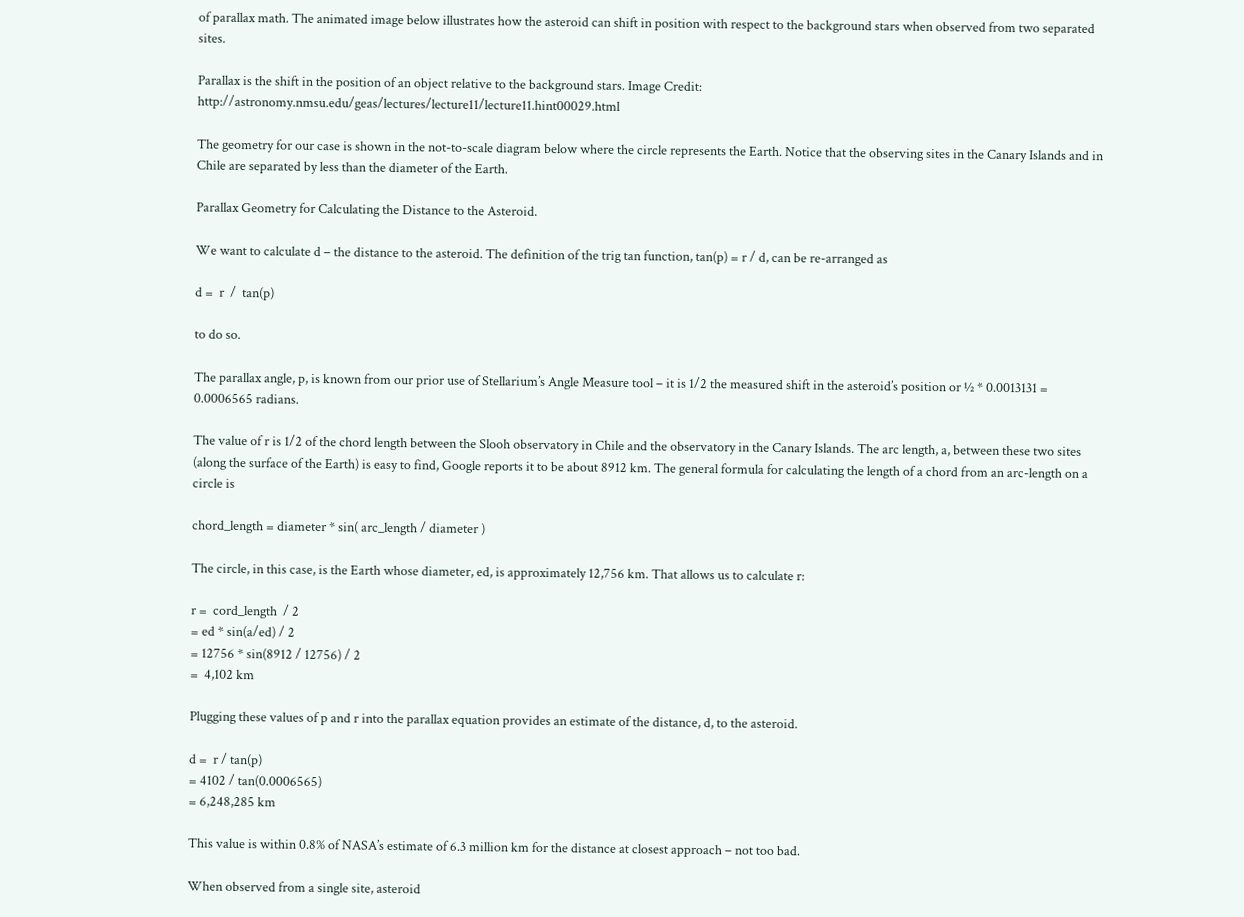of parallax math. The animated image below illustrates how the asteroid can shift in position with respect to the background stars when observed from two separated sites.

Parallax is the shift in the position of an object relative to the background stars. Image Credit: http://astronomy.nmsu.edu/geas/lectures/lecture11/lecture11.hint00029.html

The geometry for our case is shown in the not-to-scale diagram below where the circle represents the Earth. Notice that the observing sites in the Canary Islands and in Chile are separated by less than the diameter of the Earth.

Parallax Geometry for Calculating the Distance to the Asteroid.

We want to calculate d – the distance to the asteroid. The definition of the trig tan function, tan(p) = r / d, can be re-arranged as

d =  r  /  tan(p)

to do so.

The parallax angle, p, is known from our prior use of Stellarium’s Angle Measure tool – it is 1/2 the measured shift in the asteroid’s position or ½ * 0.0013131 = 0.0006565 radians.

The value of r is 1/2 of the chord length between the Slooh observatory in Chile and the observatory in the Canary Islands. The arc length, a, between these two sites (along the surface of the Earth) is easy to find, Google reports it to be about 8912 km. The general formula for calculating the length of a chord from an arc-length on a circle is

chord_length = diameter * sin( arc_length / diameter )

The circle, in this case, is the Earth whose diameter, ed, is approximately 12,756 km. That allows us to calculate r:

r =  cord_length  / 2
= ed * sin(a/ed) / 2
= 12756 * sin(8912 / 12756) / 2
=  4,102 km

Plugging these values of p and r into the parallax equation provides an estimate of the distance, d, to the asteroid.

d =  r / tan(p)
= 4102 / tan(0.0006565)
= 6,248,285 km

This value is within 0.8% of NASA’s estimate of 6.3 million km for the distance at closest approach – not too bad.

When observed from a single site, asteroid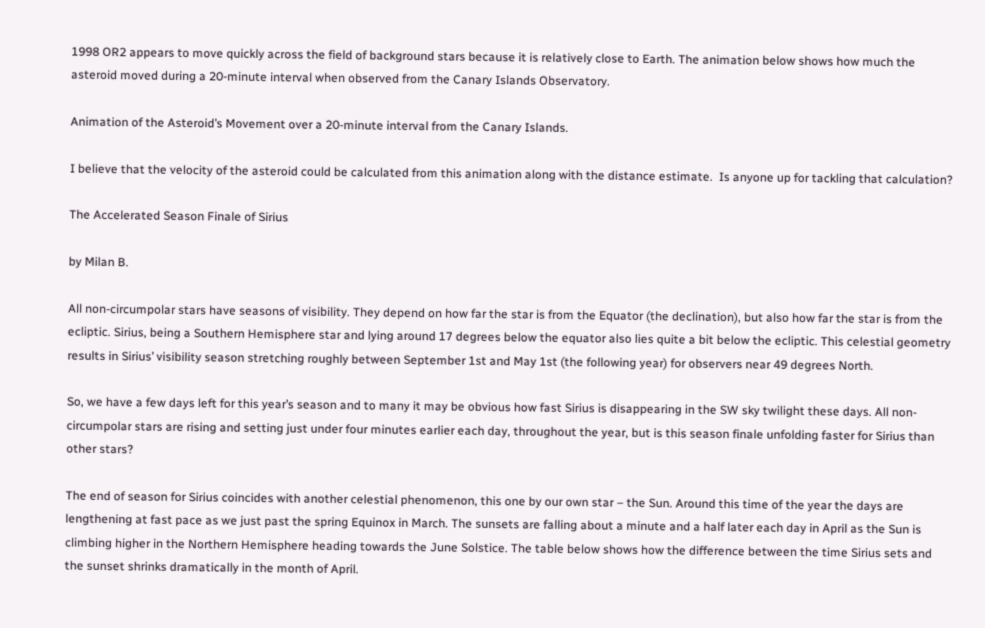1998 OR2 appears to move quickly across the field of background stars because it is relatively close to Earth. The animation below shows how much the asteroid moved during a 20-minute interval when observed from the Canary Islands Observatory.

Animation of the Asteroid’s Movement over a 20-minute interval from the Canary Islands.

I believe that the velocity of the asteroid could be calculated from this animation along with the distance estimate.  Is anyone up for tackling that calculation?

The Accelerated Season Finale of Sirius

by Milan B.

All non-circumpolar stars have seasons of visibility. They depend on how far the star is from the Equator (the declination), but also how far the star is from the ecliptic. Sirius, being a Southern Hemisphere star and lying around 17 degrees below the equator also lies quite a bit below the ecliptic. This celestial geometry results in Sirius’ visibility season stretching roughly between September 1st and May 1st (the following year) for observers near 49 degrees North.

So, we have a few days left for this year’s season and to many it may be obvious how fast Sirius is disappearing in the SW sky twilight these days. All non-circumpolar stars are rising and setting just under four minutes earlier each day, throughout the year, but is this season finale unfolding faster for Sirius than other stars?

The end of season for Sirius coincides with another celestial phenomenon, this one by our own star – the Sun. Around this time of the year the days are lengthening at fast pace as we just past the spring Equinox in March. The sunsets are falling about a minute and a half later each day in April as the Sun is climbing higher in the Northern Hemisphere heading towards the June Solstice. The table below shows how the difference between the time Sirius sets and the sunset shrinks dramatically in the month of April.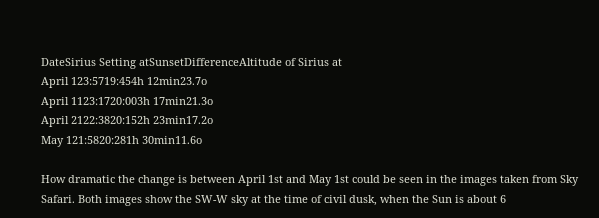DateSirius Setting atSunsetDifferenceAltitude of Sirius at
April 123:5719:454h 12min23.7o
April 1123:1720:003h 17min21.3o
April 2122:3820:152h 23min17.2o
May 121:5820:281h 30min11.6o

How dramatic the change is between April 1st and May 1st could be seen in the images taken from Sky Safari. Both images show the SW-W sky at the time of civil dusk, when the Sun is about 6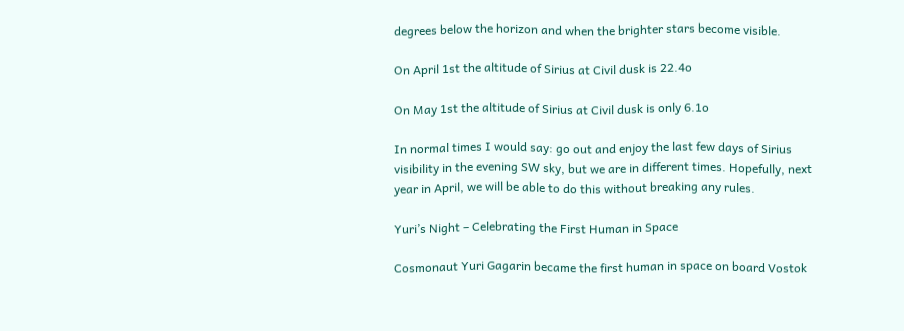degrees below the horizon and when the brighter stars become visible.

On April 1st the altitude of Sirius at Civil dusk is 22.4o

On May 1st the altitude of Sirius at Civil dusk is only 6.1o

In normal times I would say: go out and enjoy the last few days of Sirius visibility in the evening SW sky, but we are in different times. Hopefully, next year in April, we will be able to do this without breaking any rules.

Yuri’s Night – Celebrating the First Human in Space

Cosmonaut Yuri Gagarin became the first human in space on board Vostok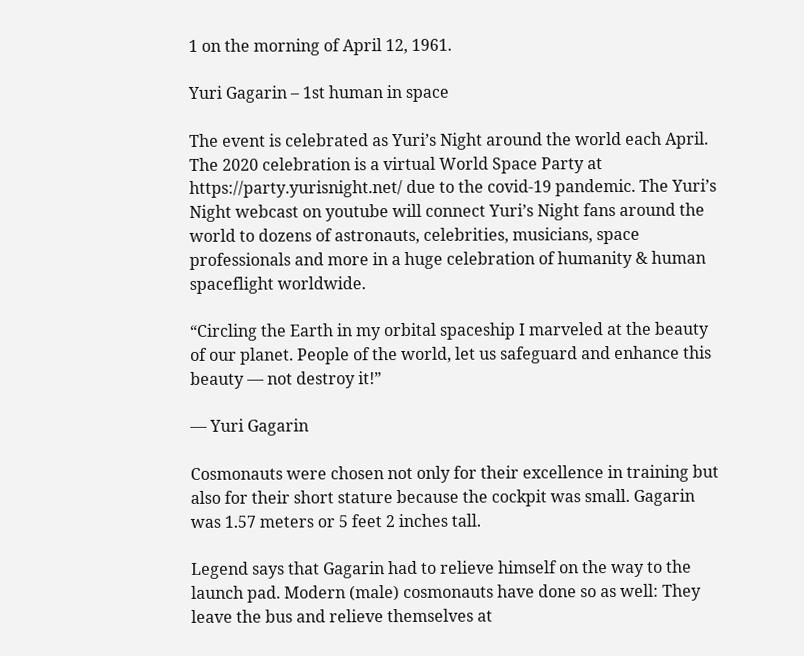1 on the morning of April 12, 1961.

Yuri Gagarin – 1st human in space

The event is celebrated as Yuri’s Night around the world each April. The 2020 celebration is a virtual World Space Party at https://party.yurisnight.net/ due to the covid-19 pandemic. The Yuri’s Night webcast on youtube will connect Yuri’s Night fans around the world to dozens of astronauts, celebrities, musicians, space professionals and more in a huge celebration of humanity & human spaceflight worldwide.

“Circling the Earth in my orbital spaceship I marveled at the beauty of our planet. People of the world, let us safeguard and enhance this beauty — not destroy it!”

— Yuri Gagarin

Cosmonauts were chosen not only for their excellence in training but also for their short stature because the cockpit was small. Gagarin was 1.57 meters or 5 feet 2 inches tall.

Legend says that Gagarin had to relieve himself on the way to the launch pad. Modern (male) cosmonauts have done so as well: They leave the bus and relieve themselves at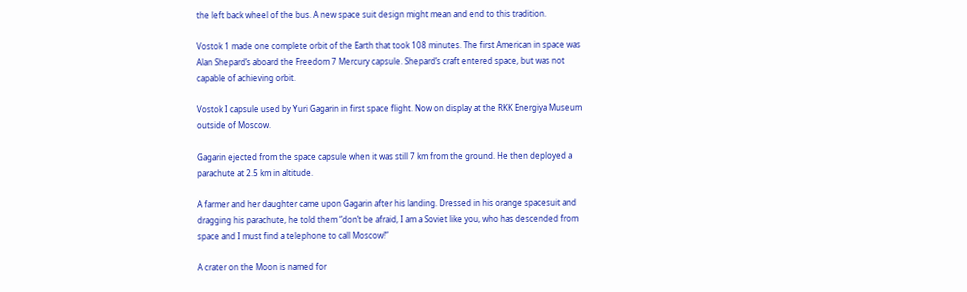the left back wheel of the bus. A new space suit design might mean and end to this tradition.

Vostok 1 made one complete orbit of the Earth that took 108 minutes. The first American in space was Alan Shepard’s aboard the Freedom 7 Mercury capsule. Shepard’s craft entered space, but was not capable of achieving orbit.

Vostok I capsule used by Yuri Gagarin in first space flight. Now on display at the RKK Energiya Museum outside of Moscow.

Gagarin ejected from the space capsule when it was still 7 km from the ground. He then deployed a parachute at 2.5 km in altitude.

A farmer and her daughter came upon Gagarin after his landing. Dressed in his orange spacesuit and dragging his parachute, he told them “don’t be afraid, I am a Soviet like you, who has descended from space and I must find a telephone to call Moscow!”

A crater on the Moon is named for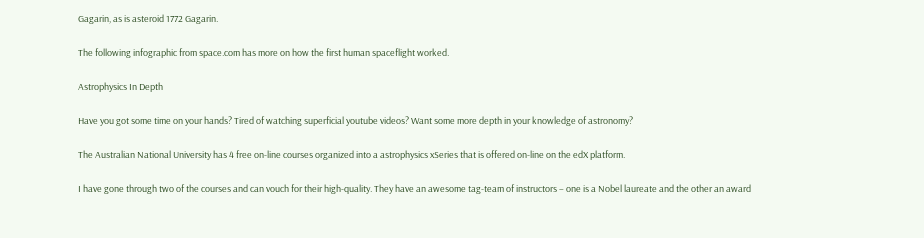Gagarin, as is asteroid 1772 Gagarin.

The following infographic from space.com has more on how the first human spaceflight worked.

Astrophysics In Depth

Have you got some time on your hands? Tired of watching superficial youtube videos? Want some more depth in your knowledge of astronomy?

The Australian National University has 4 free on-line courses organized into a astrophysics xSeries that is offered on-line on the edX platform.

I have gone through two of the courses and can vouch for their high-quality. They have an awesome tag-team of instructors – one is a Nobel laureate and the other an award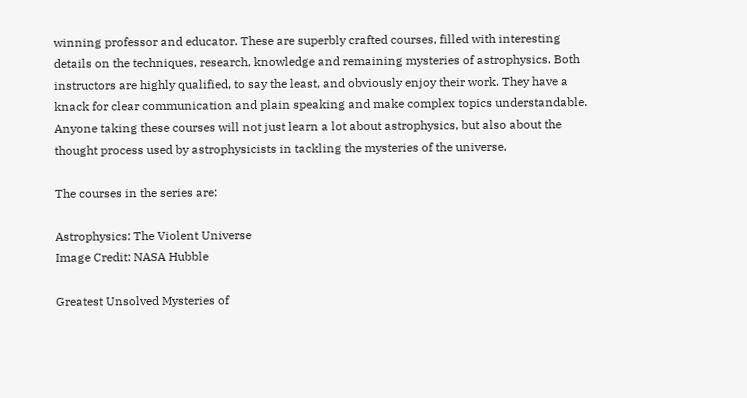winning professor and educator. These are superbly crafted courses, filled with interesting details on the techniques, research, knowledge and remaining mysteries of astrophysics. Both instructors are highly qualified, to say the least, and obviously enjoy their work. They have a knack for clear communication and plain speaking and make complex topics understandable. Anyone taking these courses will not just learn a lot about astrophysics, but also about the thought process used by astrophysicists in tackling the mysteries of the universe.

The courses in the series are:

Astrophysics: The Violent Universe
Image Credit: NASA Hubble

Greatest Unsolved Mysteries of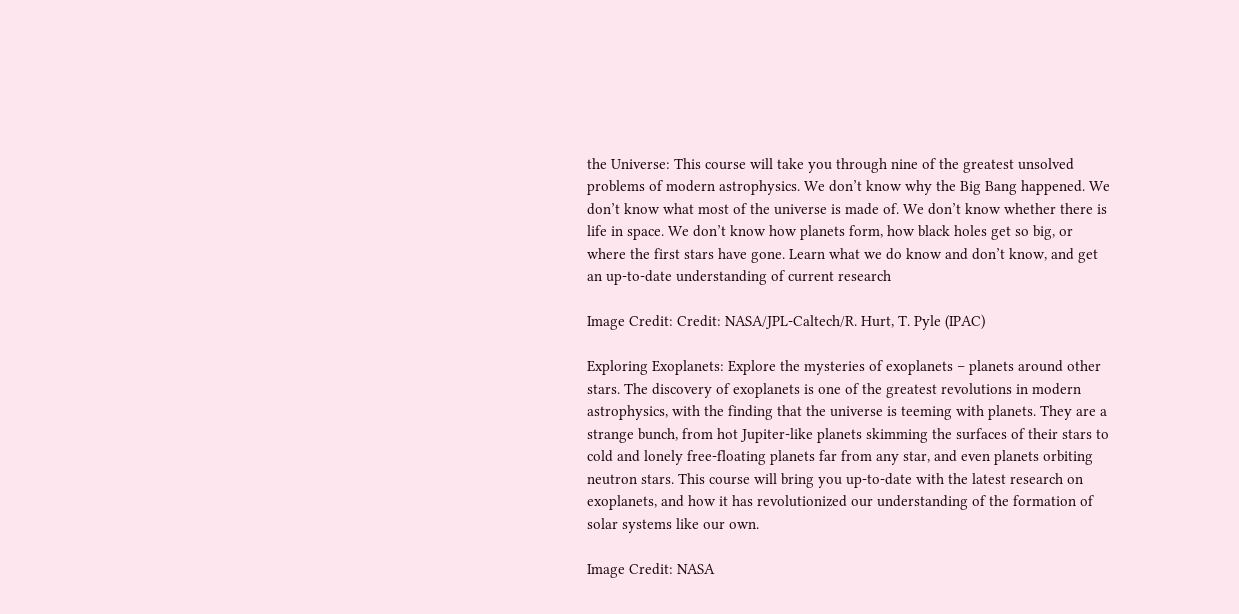the Universe: This course will take you through nine of the greatest unsolved problems of modern astrophysics. We don’t know why the Big Bang happened. We don’t know what most of the universe is made of. We don’t know whether there is life in space. We don’t know how planets form, how black holes get so big, or where the first stars have gone. Learn what we do know and don’t know, and get an up-to-date understanding of current research

Image Credit: Credit: NASA/JPL-Caltech/R. Hurt, T. Pyle (IPAC)

Exploring Exoplanets: Explore the mysteries of exoplanets – planets around other stars. The discovery of exoplanets is one of the greatest revolutions in modern astrophysics, with the finding that the universe is teeming with planets. They are a strange bunch, from hot Jupiter-like planets skimming the surfaces of their stars to cold and lonely free-floating planets far from any star, and even planets orbiting neutron stars. This course will bring you up-to-date with the latest research on exoplanets, and how it has revolutionized our understanding of the formation of solar systems like our own.

Image Credit: NASA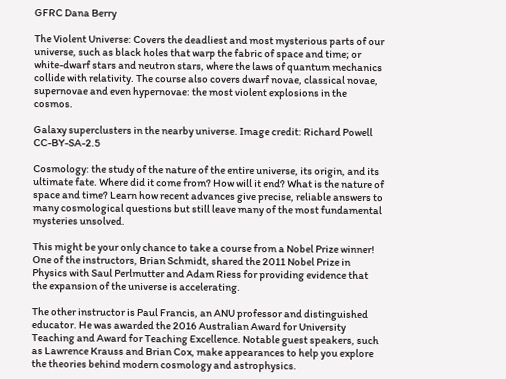GFRC Dana Berry

The Violent Universe: Covers the deadliest and most mysterious parts of our universe, such as black holes that warp the fabric of space and time; or white-dwarf stars and neutron stars, where the laws of quantum mechanics collide with relativity. The course also covers dwarf novae, classical novae, supernovae and even hypernovae: the most violent explosions in the cosmos.

Galaxy superclusters in the nearby universe. Image credit: Richard Powell CC-BY-SA-2.5

Cosmology: the study of the nature of the entire universe, its origin, and its ultimate fate. Where did it come from? How will it end? What is the nature of space and time? Learn how recent advances give precise, reliable answers to many cosmological questions but still leave many of the most fundamental mysteries unsolved.

This might be your only chance to take a course from a Nobel Prize winner! One of the instructors, Brian Schmidt, shared the 2011 Nobel Prize in Physics with Saul Perlmutter and Adam Riess for providing evidence that the expansion of the universe is accelerating.

The other instructor is Paul Francis, an ANU professor and distinguished educator. He was awarded the 2016 Australian Award for University Teaching and Award for Teaching Excellence. Notable guest speakers, such as Lawrence Krauss and Brian Cox, make appearances to help you explore the theories behind modern cosmology and astrophysics.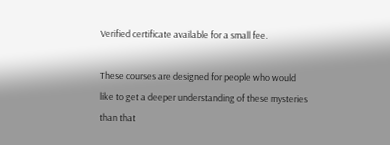Verified certificate available for a small fee.

These courses are designed for people who would like to get a deeper understanding of these mysteries than that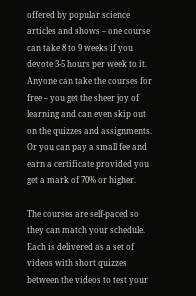offered by popular science articles and shows – one course can take 8 to 9 weeks if you devote 3-5 hours per week to it. Anyone can take the courses for free – you get the sheer joy of learning and can even skip out on the quizzes and assignments. Or you can pay a small fee and earn a certificate provided you get a mark of 70% or higher.

The courses are self-paced so they can match your schedule. Each is delivered as a set of videos with short quizzes between the videos to test your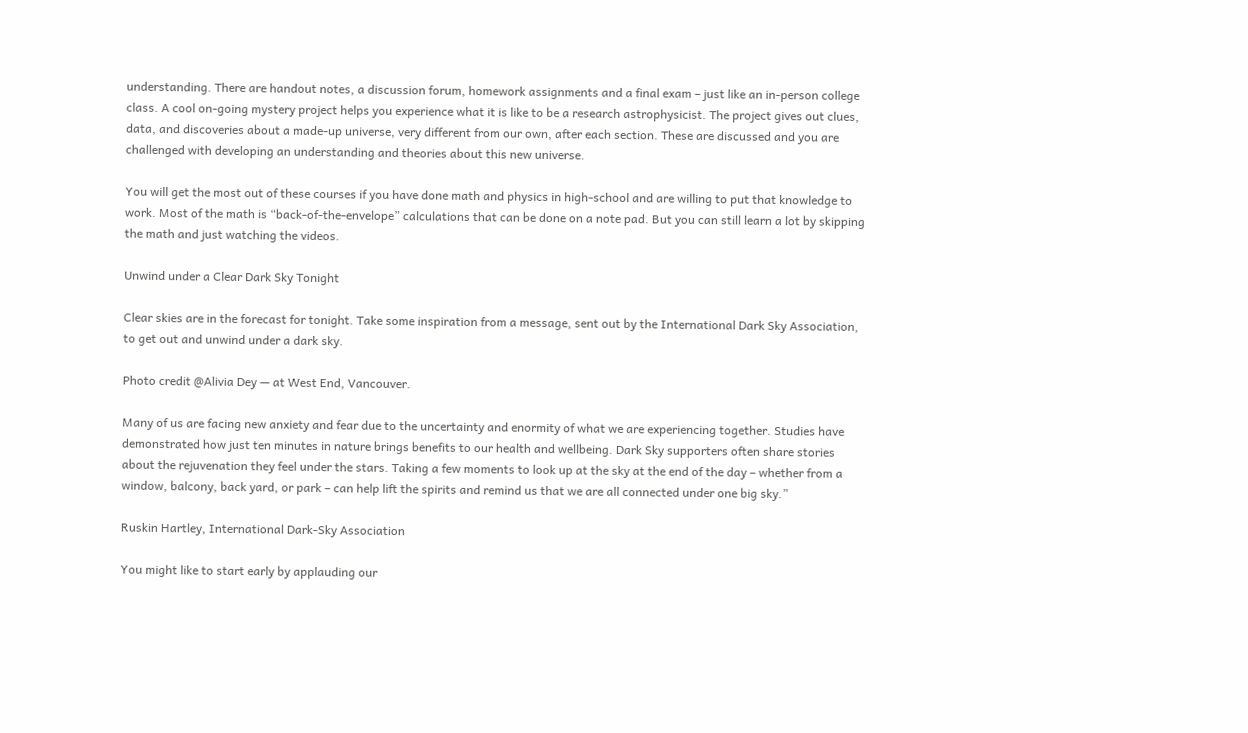understanding. There are handout notes, a discussion forum, homework assignments and a final exam – just like an in-person college class. A cool on-going mystery project helps you experience what it is like to be a research astrophysicist. The project gives out clues, data, and discoveries about a made-up universe, very different from our own, after each section. These are discussed and you are challenged with developing an understanding and theories about this new universe.

You will get the most out of these courses if you have done math and physics in high-school and are willing to put that knowledge to work. Most of the math is “back-of-the-envelope” calculations that can be done on a note pad. But you can still learn a lot by skipping the math and just watching the videos.

Unwind under a Clear Dark Sky Tonight

Clear skies are in the forecast for tonight. Take some inspiration from a message, sent out by the International Dark Sky Association, to get out and unwind under a dark sky.

Photo credit @Alivia Dey — at West End, Vancouver.

Many of us are facing new anxiety and fear due to the uncertainty and enormity of what we are experiencing together. Studies have demonstrated how just ten minutes in nature brings benefits to our health and wellbeing. Dark Sky supporters often share stories about the rejuvenation they feel under the stars. Taking a few moments to look up at the sky at the end of the day – whether from a window, balcony, back yard, or park – can help lift the spirits and remind us that we are all connected under one big sky.”

Ruskin Hartley, International Dark-Sky Association

You might like to start early by applauding our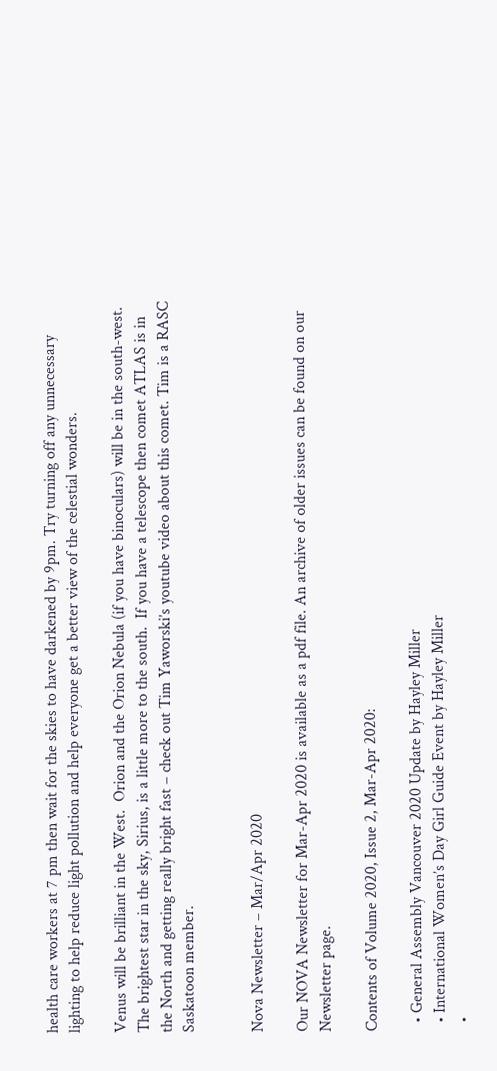health care workers at 7 pm then wait for the skies to have darkened by 9pm. Try turning off any unnecessary lighting to help reduce light pollution and help everyone get a better view of the celestial wonders.

Venus will be brilliant in the West.  Orion and the Orion Nebula (if you have binoculars) will be in the south-west. The brightest star in the sky, Sirius, is a little more to the south.  If you have a telescope then comet ATLAS is in the North and getting really bright fast – check out Tim Yaworski’s youtube video about this comet. Tim is a RASC Saskatoon member.


Nova Newsletter – Mar/Apr 2020

Our NOVA Newsletter for Mar-Apr 2020 is available as a pdf file. An archive of older issues can be found on our Newsletter page.

Contents of Volume 2020, Issue 2, Mar-Apr 2020:

  • General Assembly Vancouver 2020 Update by Hayley Miller
  • International Women’s Day Girl Guide Event by Hayley Miller
  •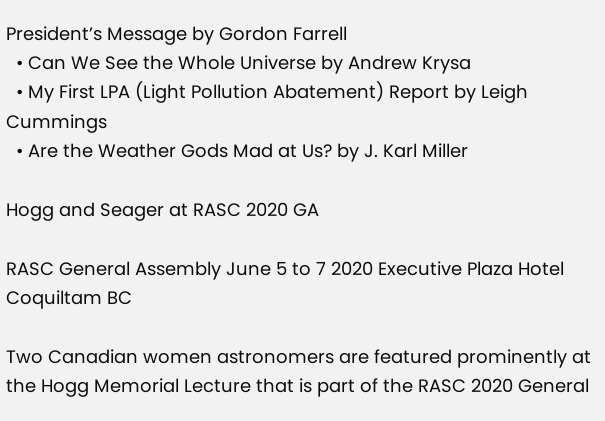President’s Message by Gordon Farrell
  • Can We See the Whole Universe by Andrew Krysa
  • My First LPA (Light Pollution Abatement) Report by Leigh Cummings
  • Are the Weather Gods Mad at Us? by J. Karl Miller

Hogg and Seager at RASC 2020 GA

RASC General Assembly June 5 to 7 2020 Executive Plaza Hotel Coquiltam BC

Two Canadian women astronomers are featured prominently at the Hogg Memorial Lecture that is part of the RASC 2020 General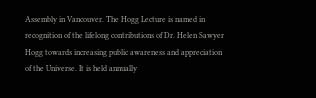Assembly in Vancouver. The Hogg Lecture is named in recognition of the lifelong contributions of Dr. Helen Sawyer Hogg towards increasing public awareness and appreciation of the Universe. It is held annually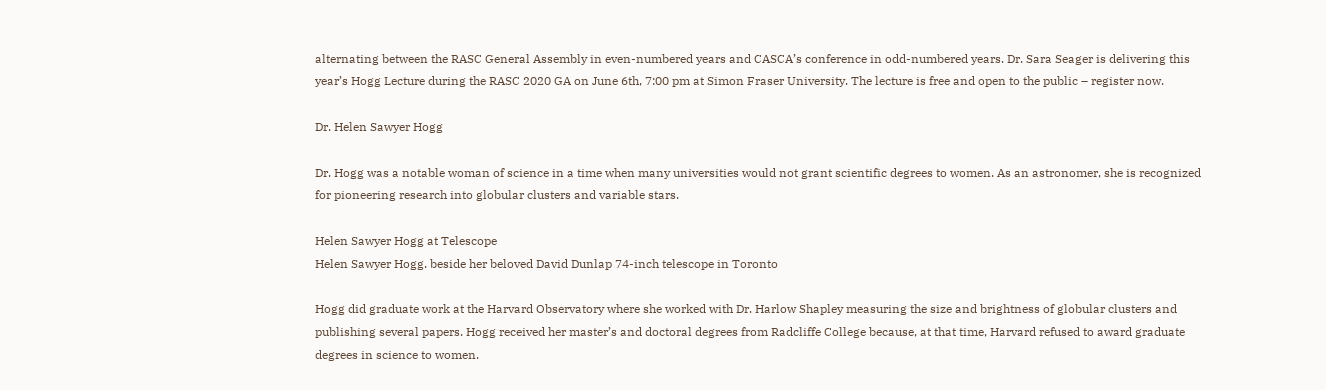alternating between the RASC General Assembly in even-numbered years and CASCA’s conference in odd-numbered years. Dr. Sara Seager is delivering this year’s Hogg Lecture during the RASC 2020 GA on June 6th, 7:00 pm at Simon Fraser University. The lecture is free and open to the public – register now.

Dr. Helen Sawyer Hogg

Dr. Hogg was a notable woman of science in a time when many universities would not grant scientific degrees to women. As an astronomer, she is recognized for pioneering research into globular clusters and variable stars.

Helen Sawyer Hogg at Telescope
Helen Sawyer Hogg. beside her beloved David Dunlap 74-inch telescope in Toronto

Hogg did graduate work at the Harvard Observatory where she worked with Dr. Harlow Shapley measuring the size and brightness of globular clusters and publishing several papers. Hogg received her master’s and doctoral degrees from Radcliffe College because, at that time, Harvard refused to award graduate degrees in science to women.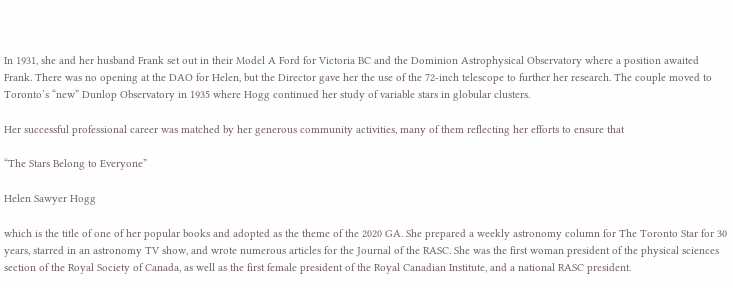In 1931, she and her husband Frank set out in their Model A Ford for Victoria BC and the Dominion Astrophysical Observatory where a position awaited Frank. There was no opening at the DAO for Helen, but the Director gave her the use of the 72-inch telescope to further her research. The couple moved to Toronto’s “new” Dunlop Observatory in 1935 where Hogg continued her study of variable stars in globular clusters.

Her successful professional career was matched by her generous community activities, many of them reflecting her efforts to ensure that

“The Stars Belong to Everyone”

Helen Sawyer Hogg

which is the title of one of her popular books and adopted as the theme of the 2020 GA. She prepared a weekly astronomy column for The Toronto Star for 30 years, starred in an astronomy TV show, and wrote numerous articles for the Journal of the RASC. She was the first woman president of the physical sciences section of the Royal Society of Canada, as well as the first female president of the Royal Canadian Institute, and a national RASC president.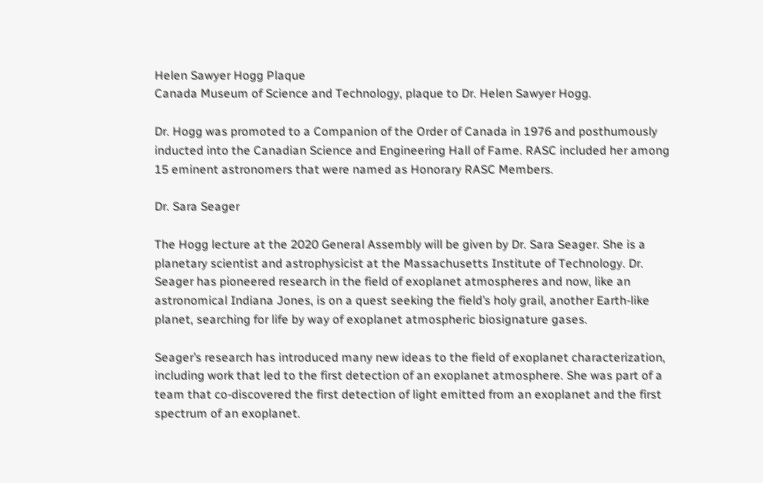Helen Sawyer Hogg Plaque
Canada Museum of Science and Technology, plaque to Dr. Helen Sawyer Hogg.

Dr. Hogg was promoted to a Companion of the Order of Canada in 1976 and posthumously inducted into the Canadian Science and Engineering Hall of Fame. RASC included her among 15 eminent astronomers that were named as Honorary RASC Members.

Dr. Sara Seager

The Hogg lecture at the 2020 General Assembly will be given by Dr. Sara Seager. She is a planetary scientist and astrophysicist at the Massachusetts Institute of Technology. Dr. Seager has pioneered research in the field of exoplanet atmospheres and now, like an astronomical Indiana Jones, is on a quest seeking the field’s holy grail, another Earth-like planet, searching for life by way of exoplanet atmospheric biosignature gases.

Seager’s research has introduced many new ideas to the field of exoplanet characterization, including work that led to the first detection of an exoplanet atmosphere. She was part of a team that co-discovered the first detection of light emitted from an exoplanet and the first spectrum of an exoplanet.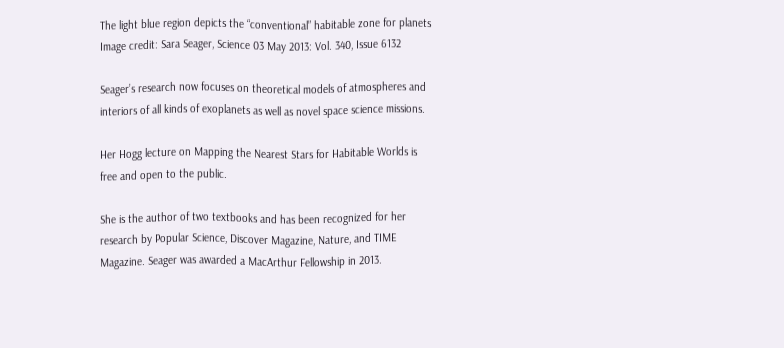The light blue region depicts the “conventional” habitable zone for planets
Image credit: Sara Seager, Science 03 May 2013: Vol. 340, Issue 6132

Seager’s research now focuses on theoretical models of atmospheres and interiors of all kinds of exoplanets as well as novel space science missions.

Her Hogg lecture on Mapping the Nearest Stars for Habitable Worlds is free and open to the public.

She is the author of two textbooks and has been recognized for her research by Popular Science, Discover Magazine, Nature, and TIME Magazine. Seager was awarded a MacArthur Fellowship in 2013.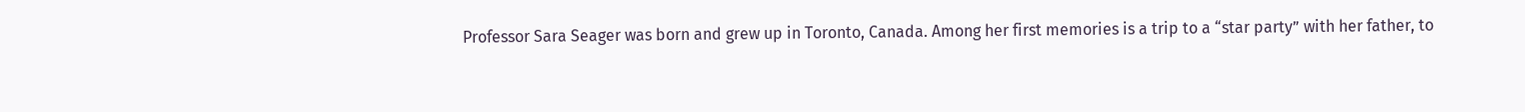Professor Sara Seager was born and grew up in Toronto, Canada. Among her first memories is a trip to a “star party” with her father, to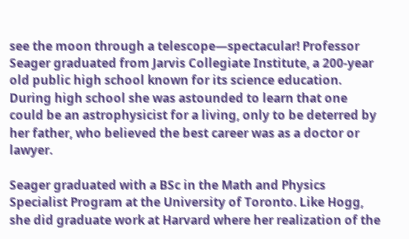see the moon through a telescope—spectacular! Professor Seager graduated from Jarvis Collegiate Institute, a 200-year old public high school known for its science education. During high school she was astounded to learn that one could be an astrophysicist for a living, only to be deterred by her father, who believed the best career was as a doctor or lawyer.

Seager graduated with a BSc in the Math and Physics Specialist Program at the University of Toronto. Like Hogg, she did graduate work at Harvard where her realization of the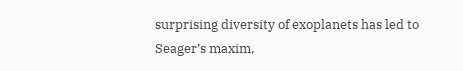surprising diversity of exoplanets has led to Seager’s maxim,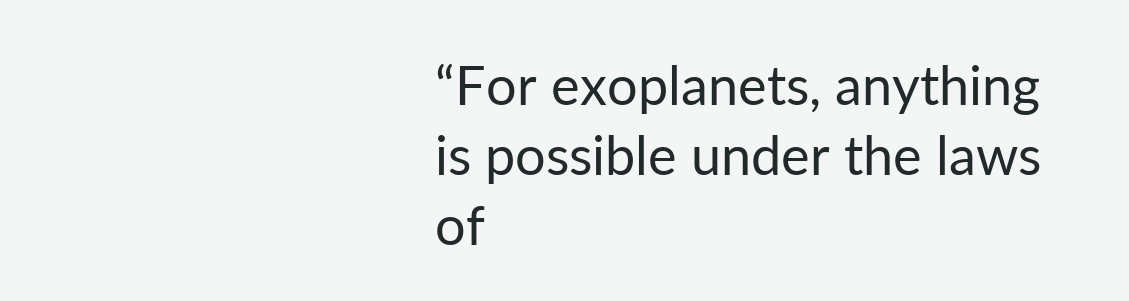“For exoplanets, anything is possible under the laws of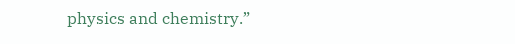physics and chemistry.”